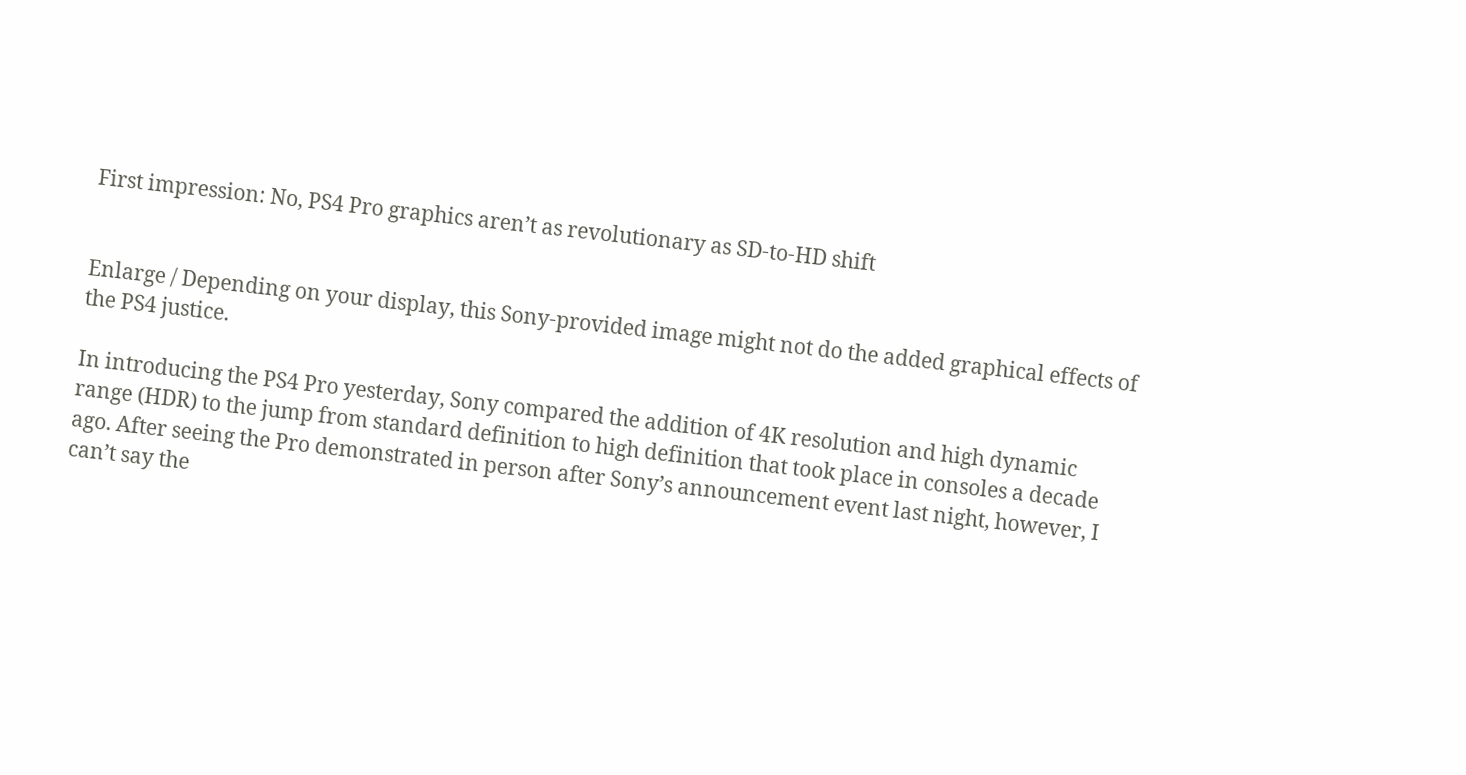First impression: No, PS4 Pro graphics aren’t as revolutionary as SD-to-HD shift


Enlarge / Depending on your display, this Sony-provided image might not do the added graphical effects of the PS4 justice.

In introducing the PS4 Pro yesterday, Sony compared the addition of 4K resolution and high dynamic range (HDR) to the jump from standard definition to high definition that took place in consoles a decade ago. After seeing the Pro demonstrated in person after Sony’s announcement event last night, however, I can’t say the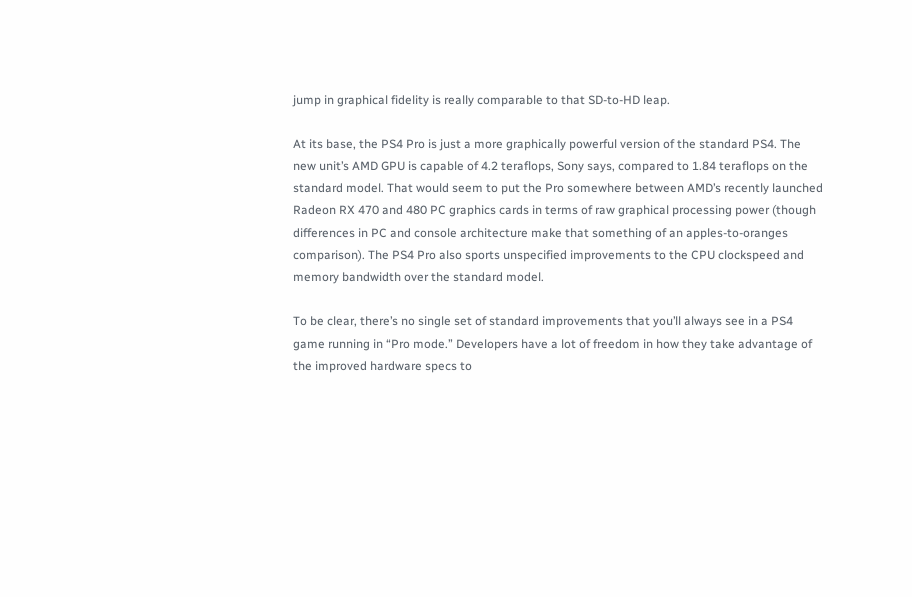jump in graphical fidelity is really comparable to that SD-to-HD leap.

At its base, the PS4 Pro is just a more graphically powerful version of the standard PS4. The new unit’s AMD GPU is capable of 4.2 teraflops, Sony says, compared to 1.84 teraflops on the standard model. That would seem to put the Pro somewhere between AMD’s recently launched Radeon RX 470 and 480 PC graphics cards in terms of raw graphical processing power (though differences in PC and console architecture make that something of an apples-to-oranges comparison). The PS4 Pro also sports unspecified improvements to the CPU clockspeed and memory bandwidth over the standard model.

To be clear, there’s no single set of standard improvements that you’ll always see in a PS4 game running in “Pro mode.” Developers have a lot of freedom in how they take advantage of the improved hardware specs to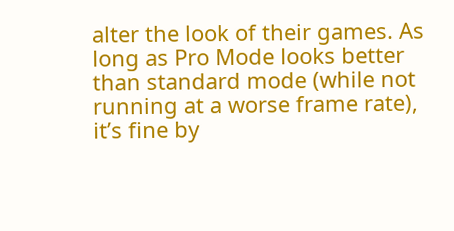alter the look of their games. As long as Pro Mode looks better than standard mode (while not running at a worse frame rate), it’s fine by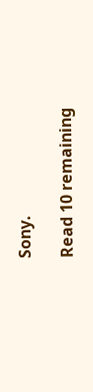Sony.

Read 10 remaining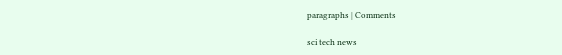paragraphs | Comments

sci tech news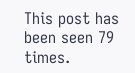This post has been seen 79 times.